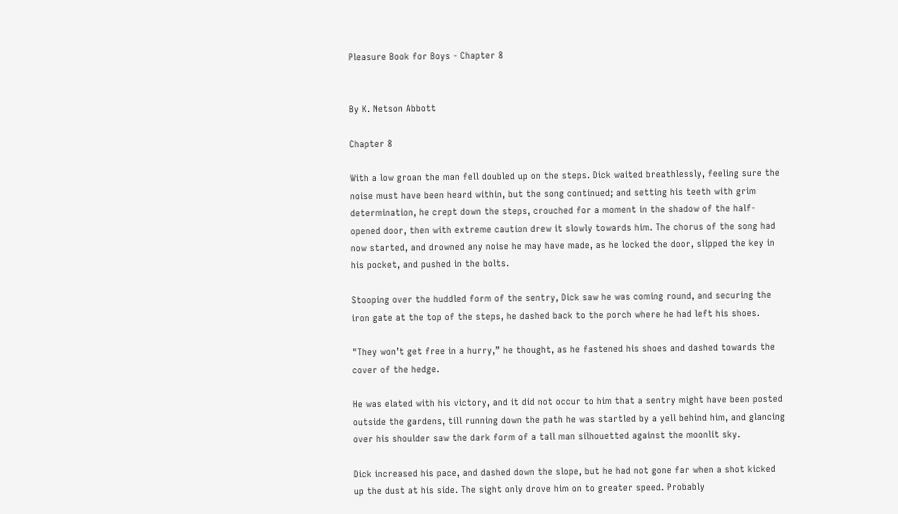Pleasure Book for Boys - Chapter 8


By K. Netson Abbott

Chapter 8

With a low groan the man fell doubled up on the steps. Dick waited breathlessly, feeling sure the noise must have been heard within, but the song continued; and setting his teeth with grim determination, he crept down the steps, crouched for a moment in the shadow of the half-opened door, then with extreme caution drew it slowly towards him. The chorus of the song had now started, and drowned any noise he may have made, as he locked the door, slipped the key in his pocket, and pushed in the bolts.

Stooping over the huddled form of the sentry, Dick saw he was coming round, and securing the iron gate at the top of the steps, he dashed back to the porch where he had left his shoes.

"They won’t get free in a hurry,” he thought, as he fastened his shoes and dashed towards the cover of the hedge.

He was elated with his victory, and it did not occur to him that a sentry might have been posted outside the gardens, till running down the path he was startled by a yell behind him, and glancing over his shoulder saw the dark form of a tall man silhouetted against the moonlit sky.

Dick increased his pace, and dashed down the slope, but he had not gone far when a shot kicked up the dust at his side. The sight only drove him on to greater speed. Probably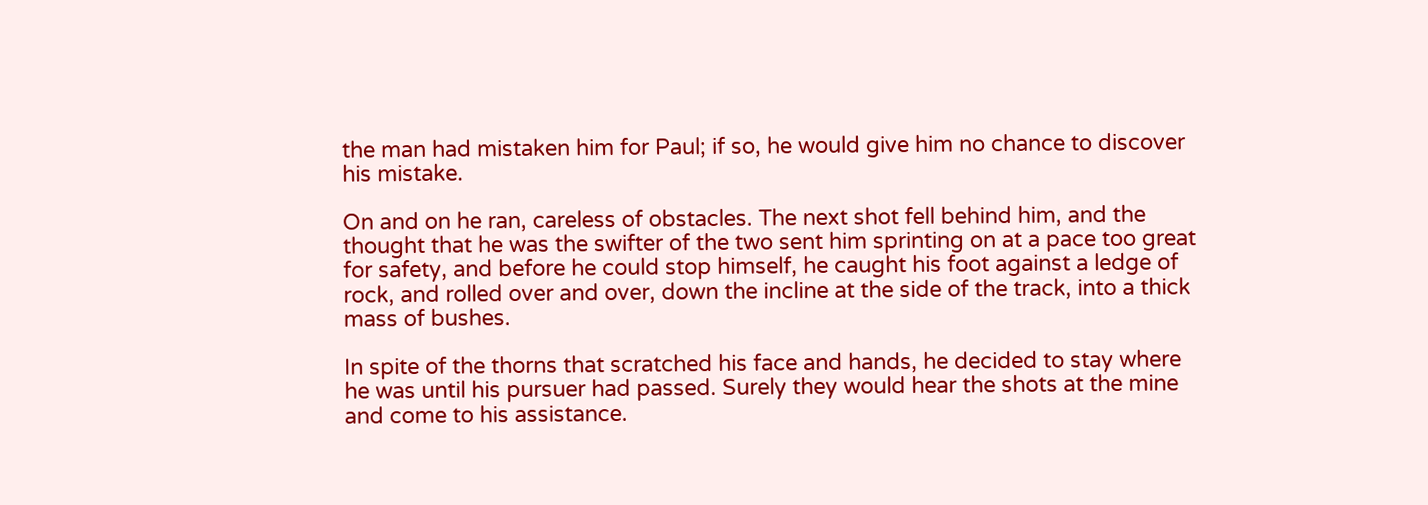the man had mistaken him for Paul; if so, he would give him no chance to discover his mistake.

On and on he ran, careless of obstacles. The next shot fell behind him, and the thought that he was the swifter of the two sent him sprinting on at a pace too great for safety, and before he could stop himself, he caught his foot against a ledge of rock, and rolled over and over, down the incline at the side of the track, into a thick mass of bushes.

In spite of the thorns that scratched his face and hands, he decided to stay where he was until his pursuer had passed. Surely they would hear the shots at the mine and come to his assistance.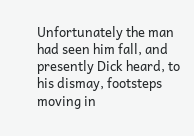Unfortunately the man had seen him fall, and presently Dick heard, to his dismay, footsteps moving in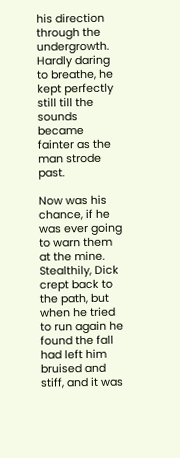his direction through the undergrowth. Hardly daring to breathe, he kept perfectly still till the sounds became fainter as the man strode past.

Now was his chance, if he was ever going to warn them at the mine. Stealthily, Dick crept back to the path, but when he tried to run again he found the fall had left him bruised and stiff, and it was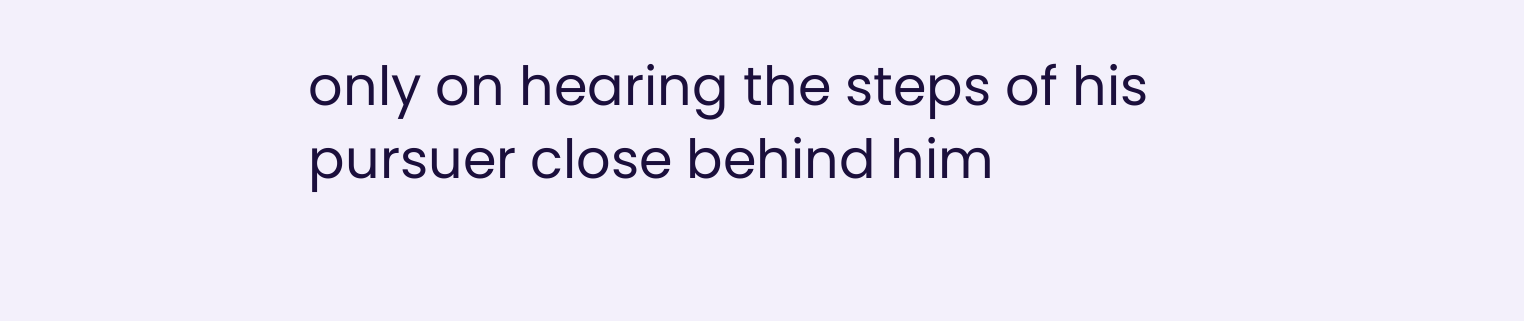only on hearing the steps of his pursuer close behind him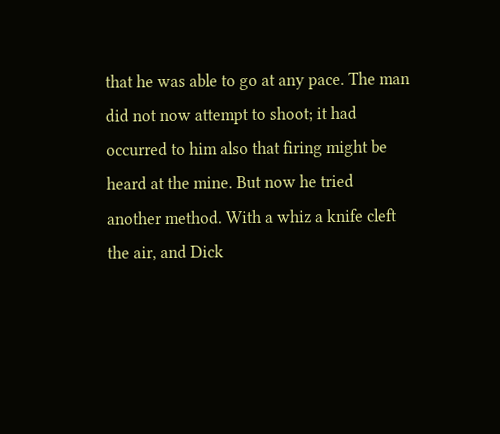that he was able to go at any pace. The man did not now attempt to shoot; it had occurred to him also that firing might be heard at the mine. But now he tried another method. With a whiz a knife cleft the air, and Dick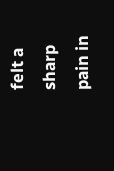felt a sharp pain in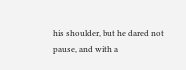his shoulder, but he dared not pause, and with a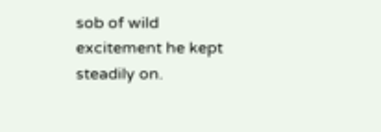sob of wild excitement he kept steadily on.